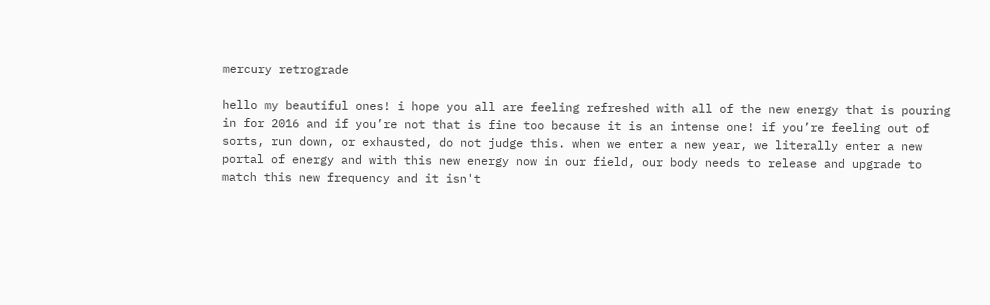mercury retrograde

hello my beautiful ones! i hope you all are feeling refreshed with all of the new energy that is pouring in for 2016 and if you’re not that is fine too because it is an intense one! if you’re feeling out of sorts, run down, or exhausted, do not judge this. when we enter a new year, we literally enter a new portal of energy and with this new energy now in our field, our body needs to release and upgrade to match this new frequency and it isn't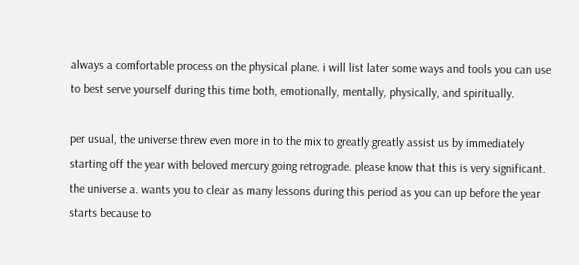always a comfortable process on the physical plane. i will list later some ways and tools you can use to best serve yourself during this time both, emotionally, mentally, physically, and spiritually.

per usual, the universe threw even more in to the mix to greatly greatly assist us by immediately starting off the year with beloved mercury going retrograde. please know that this is very significant. the universe a. wants you to clear as many lessons during this period as you can up before the year starts because to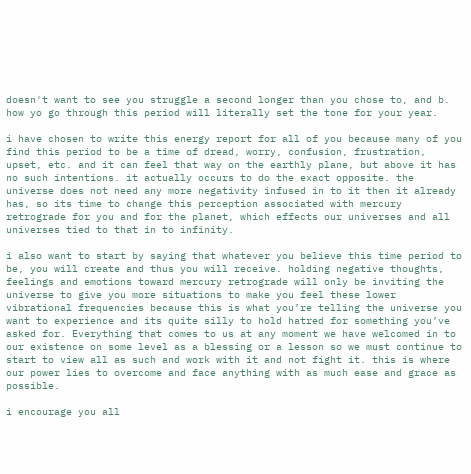doesn't want to see you struggle a second longer than you chose to, and b. how yo go through this period will literally set the tone for your year.

i have chosen to write this energy report for all of you because many of you find this period to be a time of dread, worry, confusion, frustration, upset, etc. and it can feel that way on the earthly plane, but above it has no such intentions. it actually occurs to do the exact opposite. the universe does not need any more negativity infused in to it then it already has, so its time to change this perception associated with mercury retrograde for you and for the planet, which effects our universes and all universes tied to that in to infinity.

i also want to start by saying that whatever you believe this time period to be, you will create and thus you will receive. holding negative thoughts, feelings and emotions toward mercury retrograde will only be inviting the universe to give you more situations to make you feel these lower vibrational frequencies because this is what you’re telling the universe you want to experience and its quite silly to hold hatred for something you’ve asked for. Everything that comes to us at any moment we have welcomed in to our existence on some level as a blessing or a lesson so we must continue to start to view all as such and work with it and not fight it. this is where our power lies to overcome and face anything with as much ease and grace as possible.

i encourage you all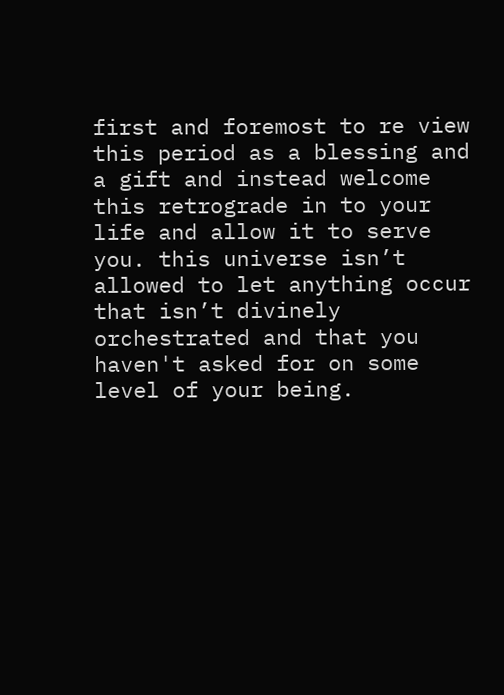first and foremost to re view this period as a blessing and a gift and instead welcome this retrograde in to your life and allow it to serve you. this universe isn’t allowed to let anything occur that isn’t divinely orchestrated and that you haven't asked for on some level of your being.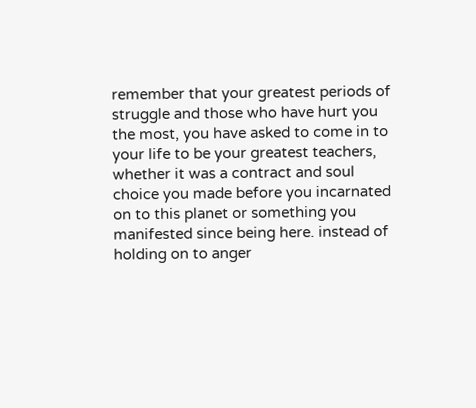remember that your greatest periods of struggle and those who have hurt you the most, you have asked to come in to your life to be your greatest teachers, whether it was a contract and soul choice you made before you incarnated on to this planet or something you manifested since being here. instead of holding on to anger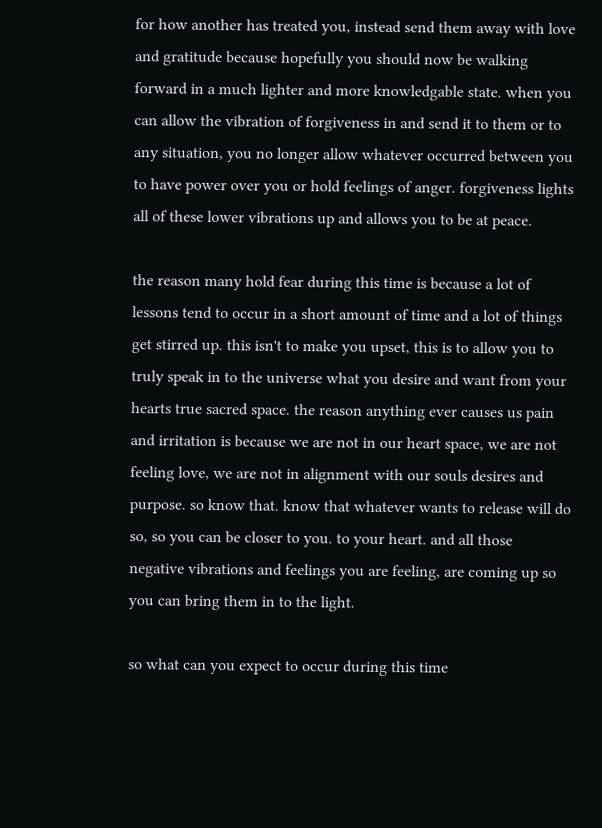for how another has treated you, instead send them away with love and gratitude because hopefully you should now be walking forward in a much lighter and more knowledgable state. when you can allow the vibration of forgiveness in and send it to them or to any situation, you no longer allow whatever occurred between you to have power over you or hold feelings of anger. forgiveness lights all of these lower vibrations up and allows you to be at peace.

the reason many hold fear during this time is because a lot of lessons tend to occur in a short amount of time and a lot of things get stirred up. this isn't to make you upset, this is to allow you to truly speak in to the universe what you desire and want from your hearts true sacred space. the reason anything ever causes us pain and irritation is because we are not in our heart space, we are not feeling love, we are not in alignment with our souls desires and purpose. so know that. know that whatever wants to release will do so, so you can be closer to you. to your heart. and all those negative vibrations and feelings you are feeling, are coming up so you can bring them in to the light.

so what can you expect to occur during this time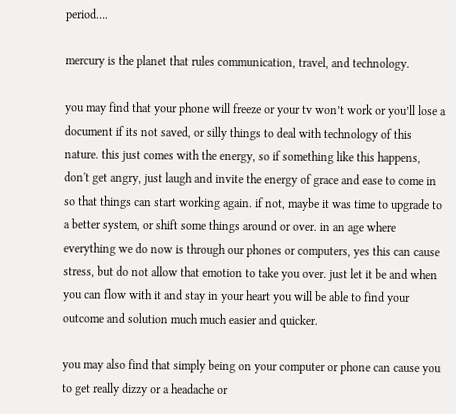period….

mercury is the planet that rules communication, travel, and technology.

you may find that your phone will freeze or your tv won’t work or you’ll lose a document if its not saved, or silly things to deal with technology of this nature. this just comes with the energy, so if something like this happens, don't get angry, just laugh and invite the energy of grace and ease to come in so that things can start working again. if not, maybe it was time to upgrade to a better system, or shift some things around or over. in an age where everything we do now is through our phones or computers, yes this can cause stress, but do not allow that emotion to take you over. just let it be and when you can flow with it and stay in your heart you will be able to find your outcome and solution much much easier and quicker.

you may also find that simply being on your computer or phone can cause you to get really dizzy or a headache or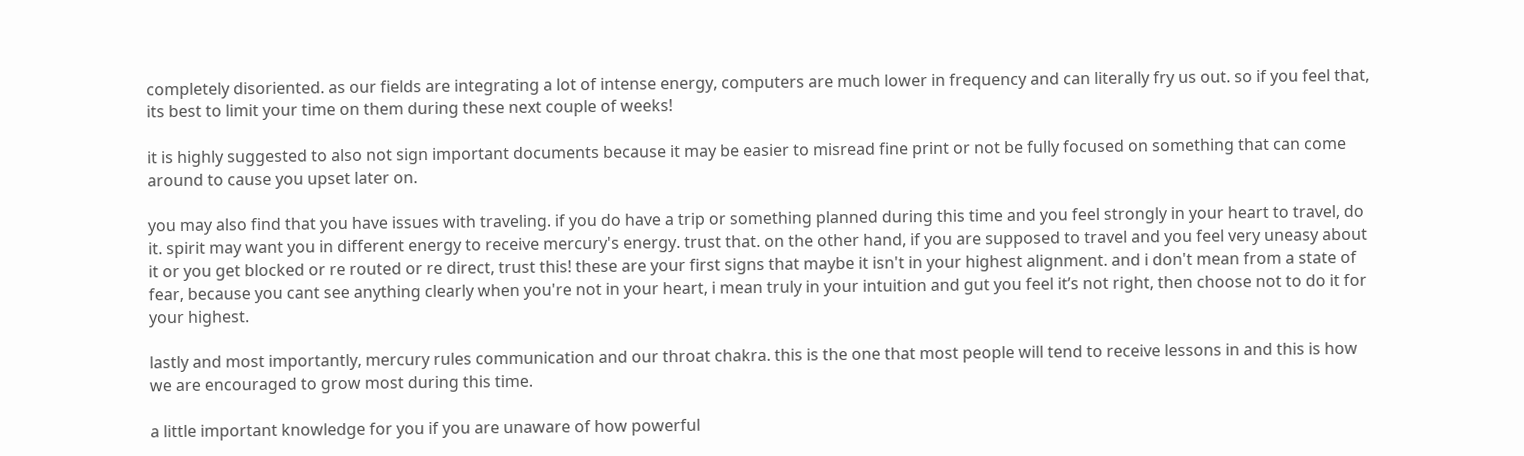completely disoriented. as our fields are integrating a lot of intense energy, computers are much lower in frequency and can literally fry us out. so if you feel that, its best to limit your time on them during these next couple of weeks!

it is highly suggested to also not sign important documents because it may be easier to misread fine print or not be fully focused on something that can come around to cause you upset later on.

you may also find that you have issues with traveling. if you do have a trip or something planned during this time and you feel strongly in your heart to travel, do it. spirit may want you in different energy to receive mercury's energy. trust that. on the other hand, if you are supposed to travel and you feel very uneasy about it or you get blocked or re routed or re direct, trust this! these are your first signs that maybe it isn't in your highest alignment. and i don't mean from a state of fear, because you cant see anything clearly when you're not in your heart, i mean truly in your intuition and gut you feel it’s not right, then choose not to do it for your highest.

lastly and most importantly, mercury rules communication and our throat chakra. this is the one that most people will tend to receive lessons in and this is how we are encouraged to grow most during this time.

a little important knowledge for you if you are unaware of how powerful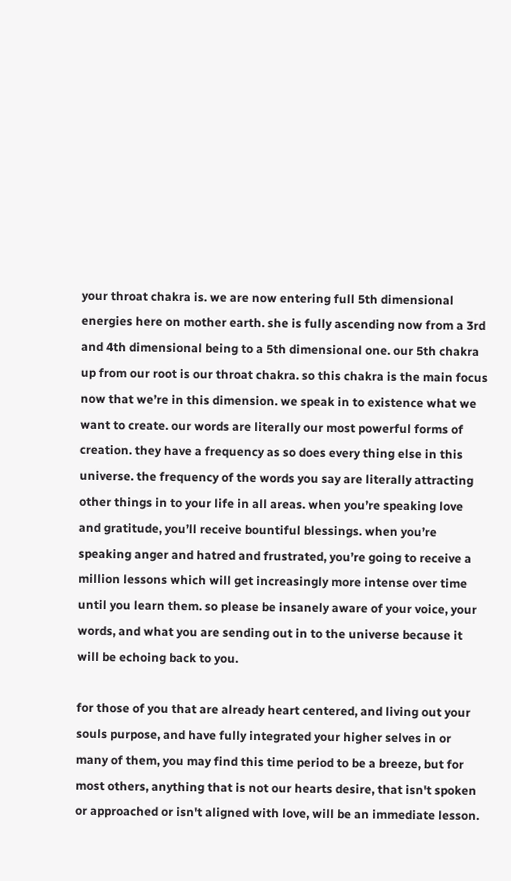your throat chakra is. we are now entering full 5th dimensional energies here on mother earth. she is fully ascending now from a 3rd and 4th dimensional being to a 5th dimensional one. our 5th chakra up from our root is our throat chakra. so this chakra is the main focus now that we’re in this dimension. we speak in to existence what we want to create. our words are literally our most powerful forms of creation. they have a frequency as so does every thing else in this universe. the frequency of the words you say are literally attracting other things in to your life in all areas. when you’re speaking love and gratitude, you’ll receive bountiful blessings. when you’re speaking anger and hatred and frustrated, you’re going to receive a million lessons which will get increasingly more intense over time until you learn them. so please be insanely aware of your voice, your words, and what you are sending out in to the universe because it will be echoing back to you.

for those of you that are already heart centered, and living out your souls purpose, and have fully integrated your higher selves in or many of them, you may find this time period to be a breeze, but for most others, anything that is not our hearts desire, that isn't spoken or approached or isn't aligned with love, will be an immediate lesson.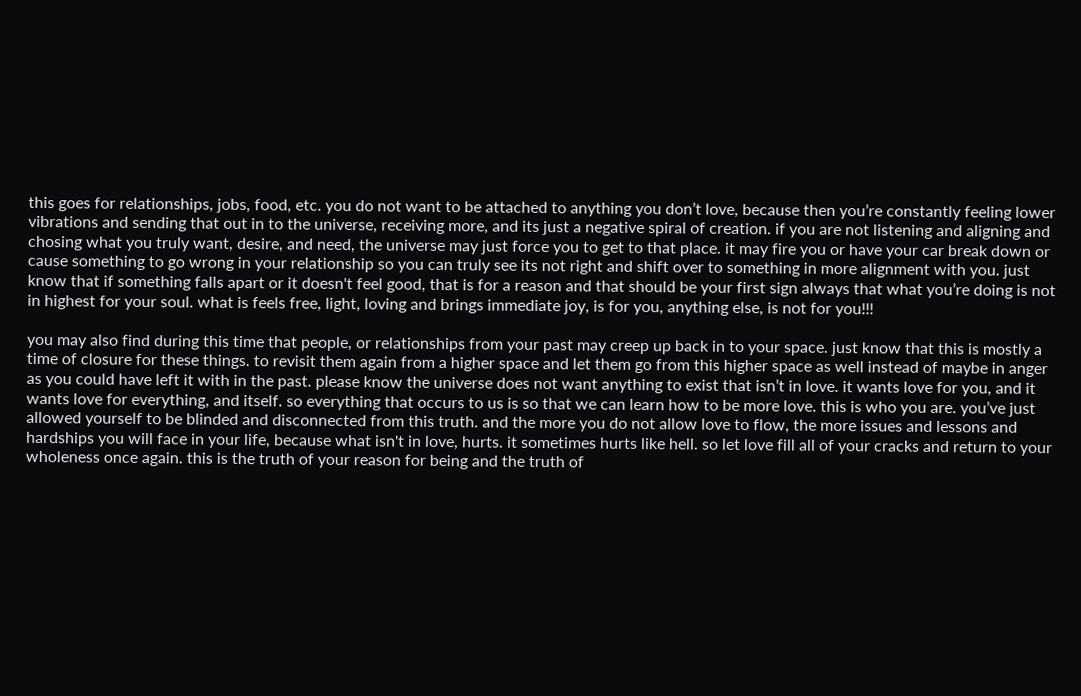this goes for relationships, jobs, food, etc. you do not want to be attached to anything you don’t love, because then you’re constantly feeling lower vibrations and sending that out in to the universe, receiving more, and its just a negative spiral of creation. if you are not listening and aligning and chosing what you truly want, desire, and need, the universe may just force you to get to that place. it may fire you or have your car break down or cause something to go wrong in your relationship so you can truly see its not right and shift over to something in more alignment with you. just know that if something falls apart or it doesn't feel good, that is for a reason and that should be your first sign always that what you’re doing is not in highest for your soul. what is feels free, light, loving and brings immediate joy, is for you, anything else, is not for you!!!

you may also find during this time that people, or relationships from your past may creep up back in to your space. just know that this is mostly a time of closure for these things. to revisit them again from a higher space and let them go from this higher space as well instead of maybe in anger as you could have left it with in the past. please know the universe does not want anything to exist that isn’t in love. it wants love for you, and it wants love for everything, and itself. so everything that occurs to us is so that we can learn how to be more love. this is who you are. you’ve just allowed yourself to be blinded and disconnected from this truth. and the more you do not allow love to flow, the more issues and lessons and hardships you will face in your life, because what isn't in love, hurts. it sometimes hurts like hell. so let love fill all of your cracks and return to your wholeness once again. this is the truth of your reason for being and the truth of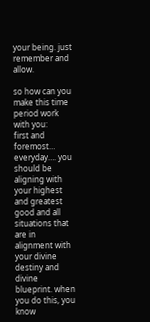your being. just remember and allow.

so how can you make this time period work with you:
first and foremost… everyday…. you should be aligning with your highest and greatest good and all situations that are in alignment with your divine destiny and divine blueprint. when you do this, you know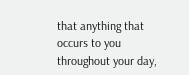that anything that occurs to you throughout your day,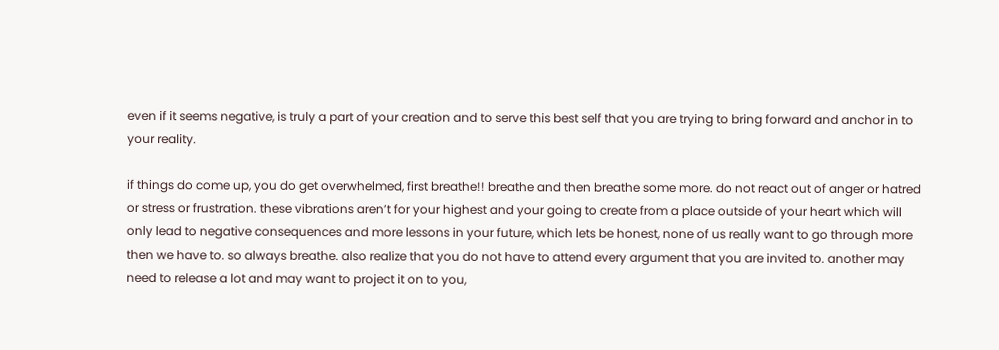even if it seems negative, is truly a part of your creation and to serve this best self that you are trying to bring forward and anchor in to your reality.

if things do come up, you do get overwhelmed, first breathe!! breathe and then breathe some more. do not react out of anger or hatred or stress or frustration. these vibrations aren’t for your highest and your going to create from a place outside of your heart which will only lead to negative consequences and more lessons in your future, which lets be honest, none of us really want to go through more then we have to. so always breathe. also realize that you do not have to attend every argument that you are invited to. another may need to release a lot and may want to project it on to you,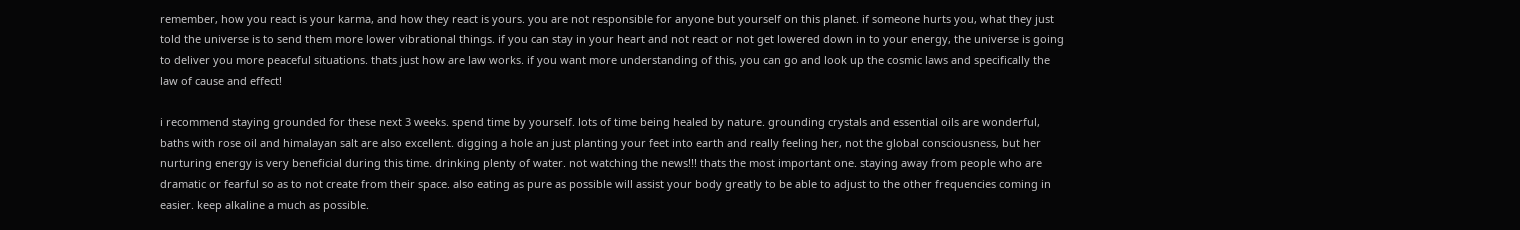remember, how you react is your karma, and how they react is yours. you are not responsible for anyone but yourself on this planet. if someone hurts you, what they just told the universe is to send them more lower vibrational things. if you can stay in your heart and not react or not get lowered down in to your energy, the universe is going to deliver you more peaceful situations. thats just how are law works. if you want more understanding of this, you can go and look up the cosmic laws and specifically the law of cause and effect!

i recommend staying grounded for these next 3 weeks. spend time by yourself. lots of time being healed by nature. grounding crystals and essential oils are wonderful, baths with rose oil and himalayan salt are also excellent. digging a hole an just planting your feet into earth and really feeling her, not the global consciousness, but her nurturing energy is very beneficial during this time. drinking plenty of water. not watching the news!!! thats the most important one. staying away from people who are dramatic or fearful so as to not create from their space. also eating as pure as possible will assist your body greatly to be able to adjust to the other frequencies coming in easier. keep alkaline a much as possible.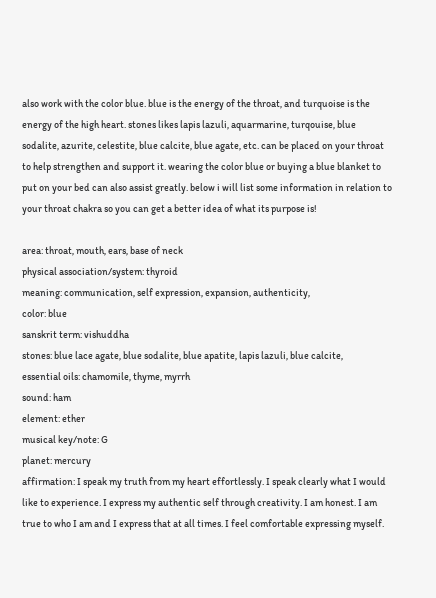also work with the color blue. blue is the energy of the throat, and turquoise is the energy of the high heart. stones likes lapis lazuli, aquarmarine, turqouise, blue sodalite, azurite, celestite, blue calcite, blue agate, etc. can be placed on your throat to help strengthen and support it. wearing the color blue or buying a blue blanket to put on your bed can also assist greatly. below i will list some information in relation to your throat chakra so you can get a better idea of what its purpose is!

area: throat, mouth, ears, base of neck
physical association/system: thyroid
meaning: communication, self expression, expansion, authenticity,
color: blue
sanskrit term: vishuddha
stones: blue lace agate, blue sodalite, blue apatite, lapis lazuli, blue calcite,
essential oils: chamomile, thyme, myrrh
sound: ham
element: ether
musical key/note: G
planet: mercury
affirmation: I speak my truth from my heart effortlessly. I speak clearly what I would like to experience. I express my authentic self through creativity. I am honest. I am true to who I am and I express that at all times. I feel comfortable expressing myself.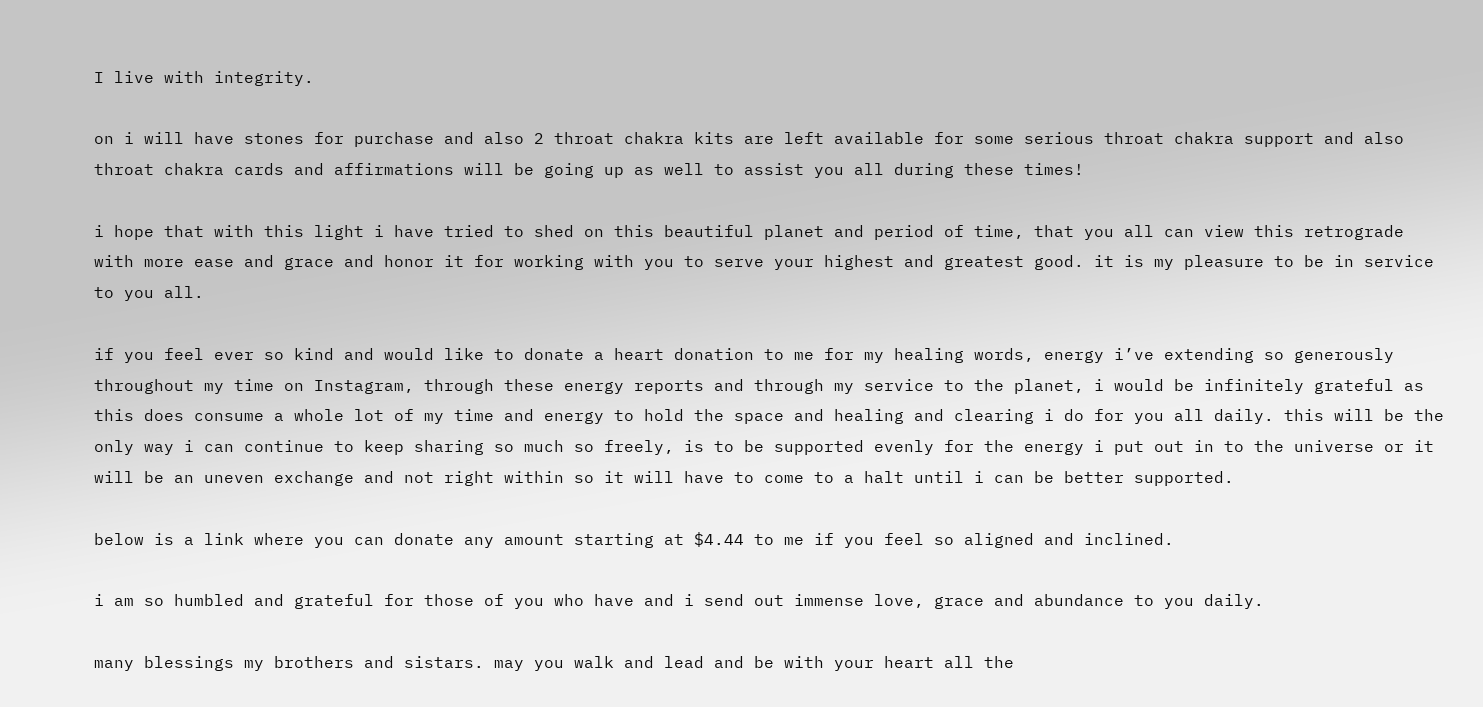I live with integrity.

on i will have stones for purchase and also 2 throat chakra kits are left available for some serious throat chakra support and also throat chakra cards and affirmations will be going up as well to assist you all during these times!

i hope that with this light i have tried to shed on this beautiful planet and period of time, that you all can view this retrograde with more ease and grace and honor it for working with you to serve your highest and greatest good. it is my pleasure to be in service to you all.

if you feel ever so kind and would like to donate a heart donation to me for my healing words, energy i’ve extending so generously throughout my time on Instagram, through these energy reports and through my service to the planet, i would be infinitely grateful as this does consume a whole lot of my time and energy to hold the space and healing and clearing i do for you all daily. this will be the only way i can continue to keep sharing so much so freely, is to be supported evenly for the energy i put out in to the universe or it will be an uneven exchange and not right within so it will have to come to a halt until i can be better supported.

below is a link where you can donate any amount starting at $4.44 to me if you feel so aligned and inclined.

i am so humbled and grateful for those of you who have and i send out immense love, grace and abundance to you daily.

many blessings my brothers and sistars. may you walk and lead and be with your heart all the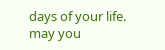days of your life. may you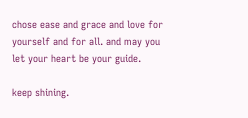chose ease and grace and love for yourself and for all. and may you let your heart be your guide.

keep shining.